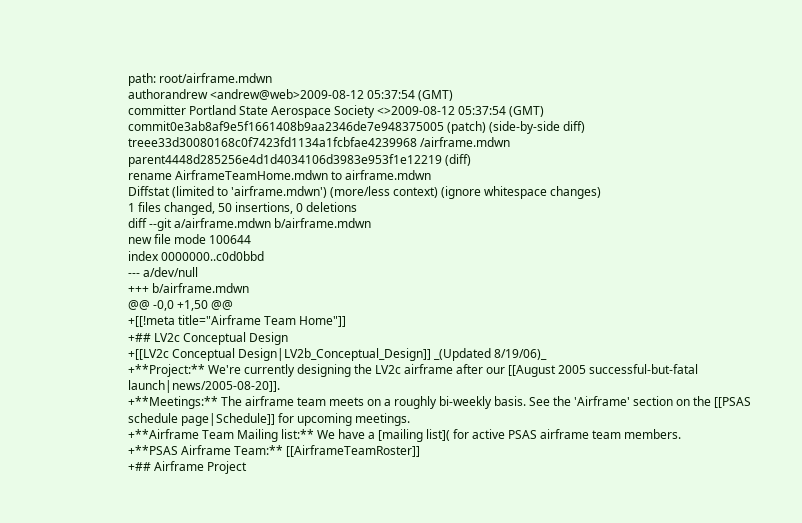path: root/airframe.mdwn
authorandrew <andrew@web>2009-08-12 05:37:54 (GMT)
committer Portland State Aerospace Society <>2009-08-12 05:37:54 (GMT)
commit0e3ab8af9e5f1661408b9aa2346de7e948375005 (patch) (side-by-side diff)
treee33d30080168c0f7423fd1134a1fcbfae4239968 /airframe.mdwn
parent4448d285256e4d1d4034106d3983e953f1e12219 (diff)
rename AirframeTeamHome.mdwn to airframe.mdwn
Diffstat (limited to 'airframe.mdwn') (more/less context) (ignore whitespace changes)
1 files changed, 50 insertions, 0 deletions
diff --git a/airframe.mdwn b/airframe.mdwn
new file mode 100644
index 0000000..c0d0bbd
--- a/dev/null
+++ b/airframe.mdwn
@@ -0,0 +1,50 @@
+[[!meta title="Airframe Team Home"]]
+## LV2c Conceptual Design
+[[LV2c Conceptual Design|LV2b_Conceptual_Design]] _(Updated 8/19/06)_
+**Project:** We're currently designing the LV2c airframe after our [[August 2005 successful-but-fatal launch|news/2005-08-20]].
+**Meetings:** The airframe team meets on a roughly bi-weekly basis. See the 'Airframe' section on the [[PSAS schedule page|Schedule]] for upcoming meetings.
+**Airframe Team Mailing list:** We have a [mailing list]( for active PSAS airframe team members.
+**PSAS Airframe Team:** [[AirframeTeamRoster]]
+## Airframe Project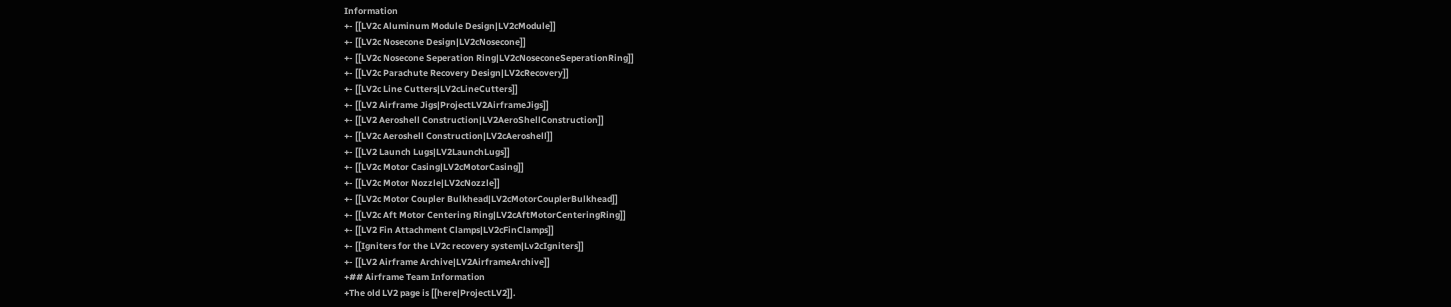Information
+- [[LV2c Aluminum Module Design|LV2cModule]]
+- [[LV2c Nosecone Design|LV2cNosecone]]
+- [[LV2c Nosecone Seperation Ring|LV2cNoseconeSeperationRing]]
+- [[LV2c Parachute Recovery Design|LV2cRecovery]]
+- [[LV2c Line Cutters|LV2cLineCutters]]
+- [[LV2 Airframe Jigs|ProjectLV2AirframeJigs]]
+- [[LV2 Aeroshell Construction|LV2AeroShellConstruction]]
+- [[LV2c Aeroshell Construction|LV2cAeroshell]]
+- [[LV2 Launch Lugs|LV2LaunchLugs]]
+- [[LV2c Motor Casing|LV2cMotorCasing]]
+- [[LV2c Motor Nozzle|LV2cNozzle]]
+- [[LV2c Motor Coupler Bulkhead|LV2cMotorCouplerBulkhead]]
+- [[LV2c Aft Motor Centering Ring|LV2cAftMotorCenteringRing]]
+- [[LV2 Fin Attachment Clamps|LV2cFinClamps]]
+- [[Igniters for the LV2c recovery system|Lv2cIgniters]]
+- [[LV2 Airframe Archive|LV2AirframeArchive]]
+## Airframe Team Information
+The old LV2 page is [[here|ProjectLV2]].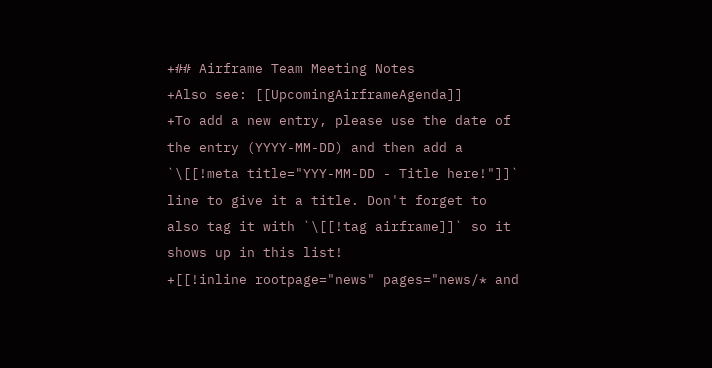+## Airframe Team Meeting Notes
+Also see: [[UpcomingAirframeAgenda]]
+To add a new entry, please use the date of the entry (YYYY-MM-DD) and then add a `\[[!meta title="YYY-MM-DD - Title here!"]]` line to give it a title. Don't forget to also tag it with `\[[!tag airframe]]` so it shows up in this list!
+[[!inline rootpage="news" pages="news/* and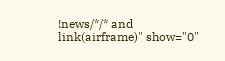!news/*/* and link(airframe)" show="0"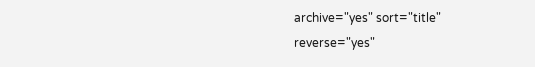archive="yes" sort="title" reverse="yes"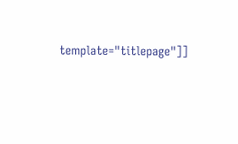template="titlepage"]]